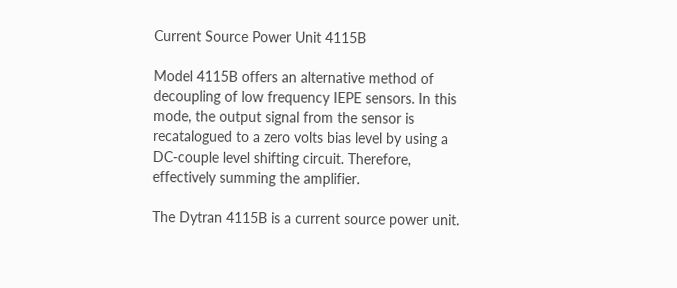Current Source Power Unit 4115B

Model 4115B offers an alternative method of decoupling of low frequency IEPE sensors. In this mode, the output signal from the sensor is recatalogued to a zero volts bias level by using a DC-couple level shifting circuit. Therefore, effectively summing the amplifier.

The Dytran 4115B is a current source power unit.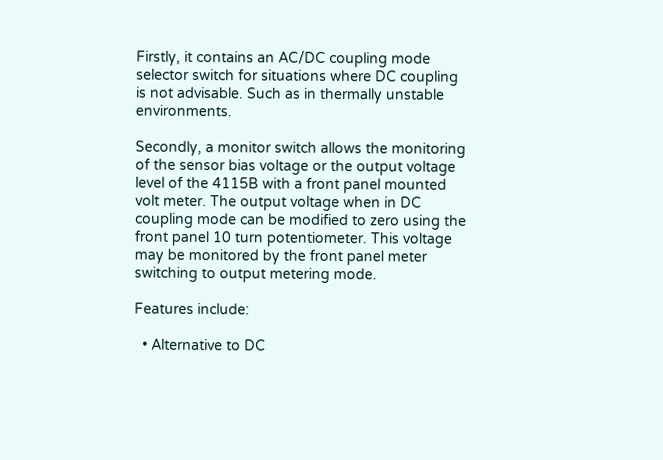Firstly, it contains an AC/DC coupling mode selector switch for situations where DC coupling is not advisable. Such as in thermally unstable environments.

Secondly, a monitor switch allows the monitoring of the sensor bias voltage or the output voltage level of the 4115B with a front panel mounted volt meter. The output voltage when in DC coupling mode can be modified to zero using the front panel 10 turn potentiometer. This voltage may be monitored by the front panel meter switching to output metering mode.

Features include:

  • Alternative to DC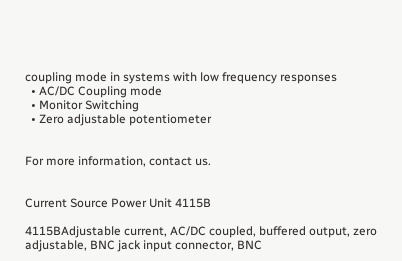coupling mode in systems with low frequency responses
  • AC/DC Coupling mode
  • Monitor Switching
  • Zero adjustable potentiometer


For more information, contact us.


Current Source Power Unit 4115B

4115BAdjustable current, AC/DC coupled, buffered output, zero adjustable, BNC jack input connector, BNC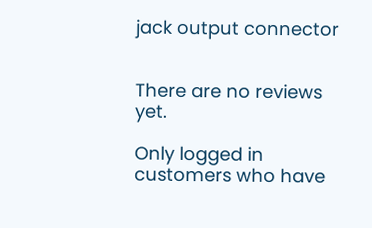jack output connector


There are no reviews yet.

Only logged in customers who have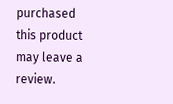purchased this product may leave a review.